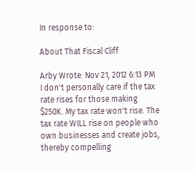In response to:

About That Fiscal Cliff

Arby Wrote: Nov 21, 2012 6:13 PM
I don't personally care if the tax rate rises for those making $250K. My tax rate won't rise. The tax rate WILL rise on people who own businesses and create jobs, thereby compelling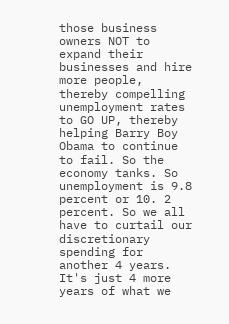those business owners NOT to expand their businesses and hire more people, thereby compelling unemployment rates to GO UP, thereby helping Barry Boy Obama to continue to fail. So the economy tanks. So unemployment is 9.8 percent or 10. 2 percent. So we all have to curtail our discretionary spending for another 4 years. It's just 4 more years of what we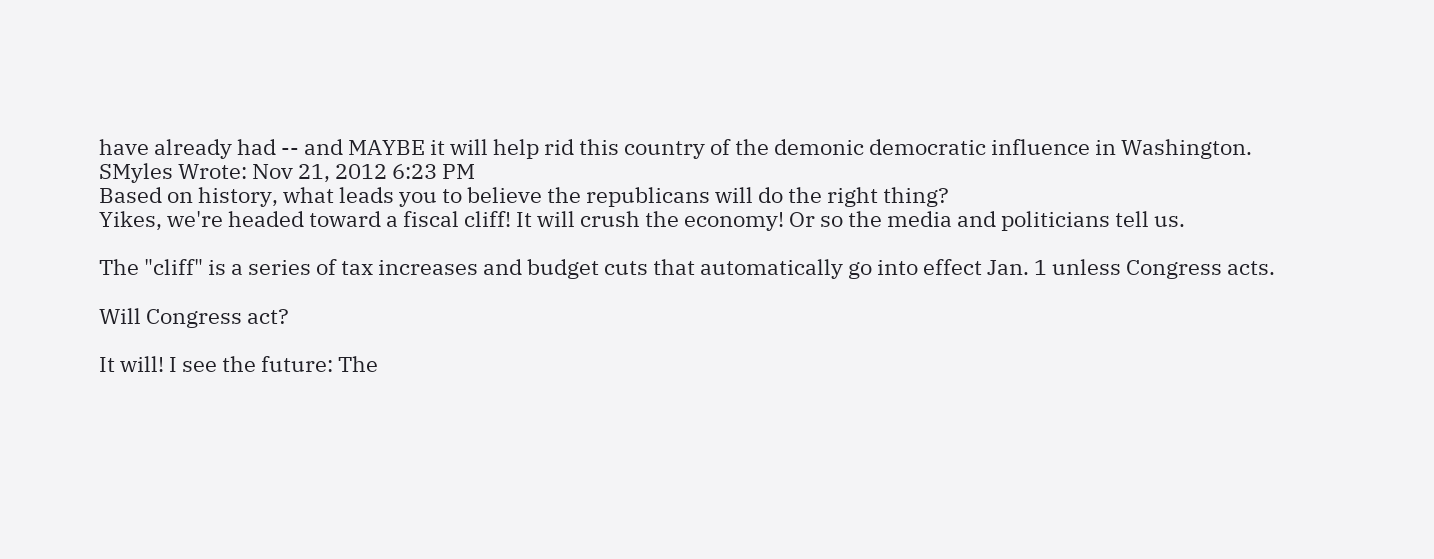have already had -- and MAYBE it will help rid this country of the demonic democratic influence in Washington.
SMyles Wrote: Nov 21, 2012 6:23 PM
Based on history, what leads you to believe the republicans will do the right thing?
Yikes, we're headed toward a fiscal cliff! It will crush the economy! Or so the media and politicians tell us.

The "cliff" is a series of tax increases and budget cuts that automatically go into effect Jan. 1 unless Congress acts.

Will Congress act?

It will! I see the future: The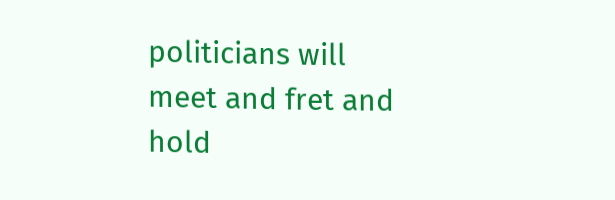politicians will meet and fret and hold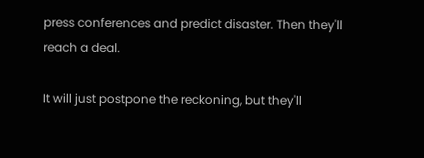press conferences and predict disaster. Then they'll reach a deal.

It will just postpone the reckoning, but they'll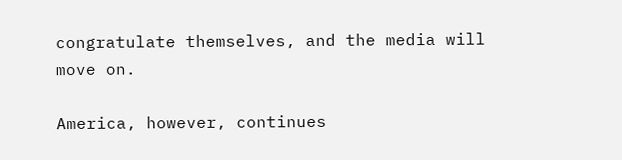congratulate themselves, and the media will move on.

America, however, continues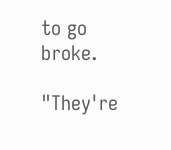to go broke.

"They're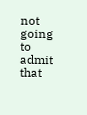not going to admit that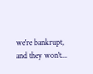we're bankrupt, and they won't...